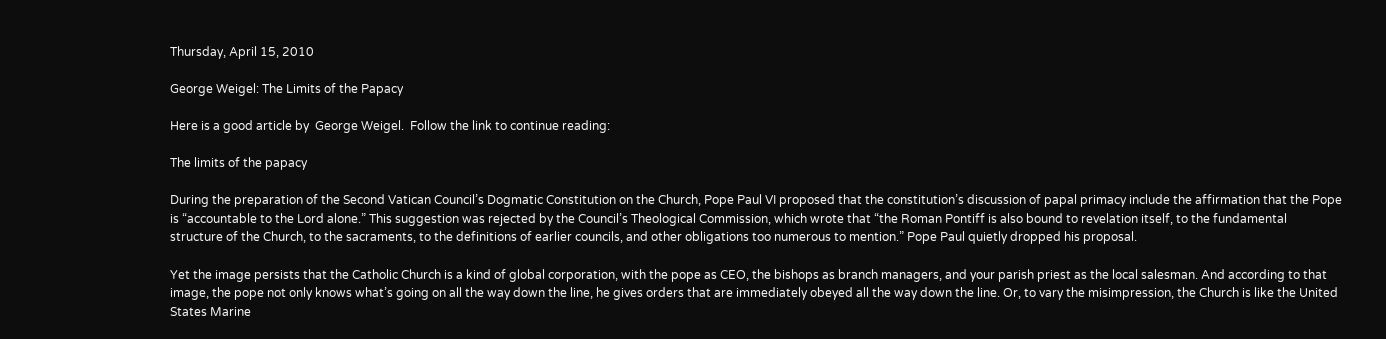Thursday, April 15, 2010

George Weigel: The Limits of the Papacy

Here is a good article by  George Weigel.  Follow the link to continue reading:

The limits of the papacy

During the preparation of the Second Vatican Council’s Dogmatic Constitution on the Church, Pope Paul VI proposed that the constitution’s discussion of papal primacy include the affirmation that the Pope is “accountable to the Lord alone.” This suggestion was rejected by the Council’s Theological Commission, which wrote that “the Roman Pontiff is also bound to revelation itself, to the fundamental structure of the Church, to the sacraments, to the definitions of earlier councils, and other obligations too numerous to mention.” Pope Paul quietly dropped his proposal.

Yet the image persists that the Catholic Church is a kind of global corporation, with the pope as CEO, the bishops as branch managers, and your parish priest as the local salesman. And according to that image, the pope not only knows what’s going on all the way down the line, he gives orders that are immediately obeyed all the way down the line. Or, to vary the misimpression, the Church is like the United States Marine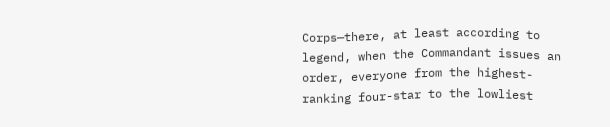Corps—there, at least according to legend, when the Commandant issues an order, everyone from the highest-ranking four-star to the lowliest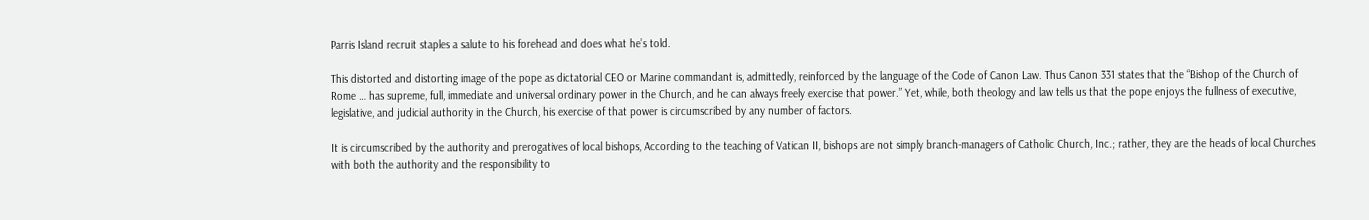Parris Island recruit staples a salute to his forehead and does what he’s told.

This distorted and distorting image of the pope as dictatorial CEO or Marine commandant is, admittedly, reinforced by the language of the Code of Canon Law. Thus Canon 331 states that the “Bishop of the Church of Rome … has supreme, full, immediate and universal ordinary power in the Church, and he can always freely exercise that power.” Yet, while, both theology and law tells us that the pope enjoys the fullness of executive, legislative, and judicial authority in the Church, his exercise of that power is circumscribed by any number of factors.

It is circumscribed by the authority and prerogatives of local bishops, According to the teaching of Vatican II, bishops are not simply branch-managers of Catholic Church, Inc.; rather, they are the heads of local Churches with both the authority and the responsibility to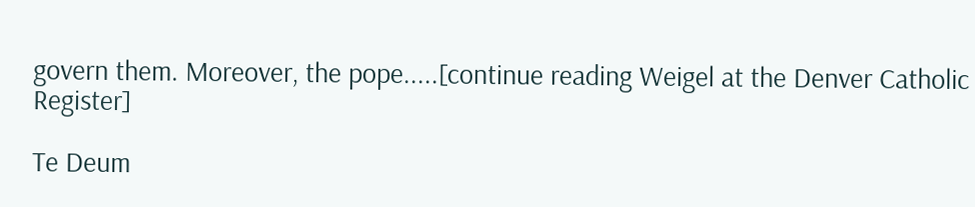govern them. Moreover, the pope.....[continue reading Weigel at the Denver Catholic Register]

Te Deum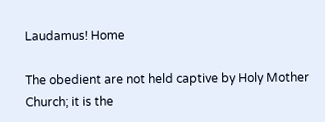Laudamus! Home

The obedient are not held captive by Holy Mother Church; it is the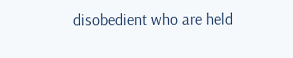disobedient who are held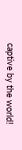captive by the world!